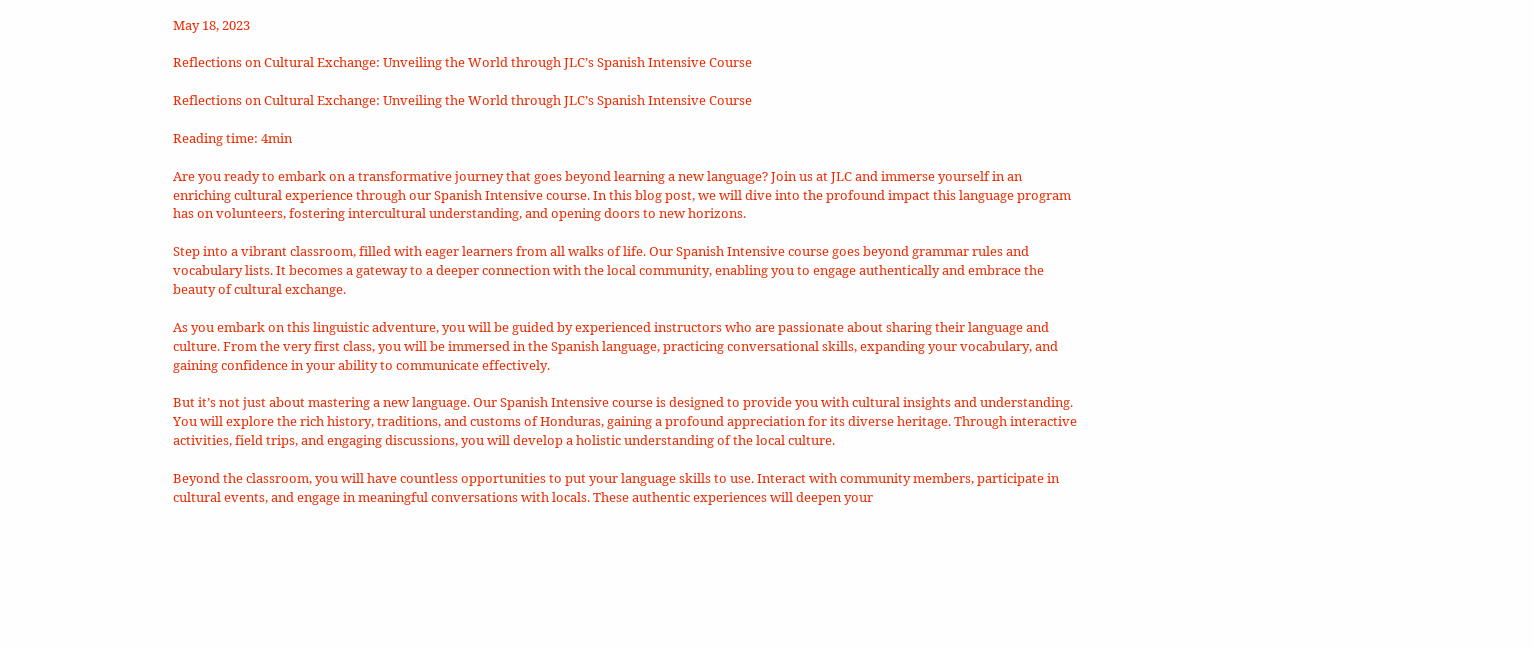May 18, 2023

Reflections on Cultural Exchange: Unveiling the World through JLC’s Spanish Intensive Course

Reflections on Cultural Exchange: Unveiling the World through JLC’s Spanish Intensive Course

Reading time: 4min

Are you ready to embark on a transformative journey that goes beyond learning a new language? Join us at JLC and immerse yourself in an enriching cultural experience through our Spanish Intensive course. In this blog post, we will dive into the profound impact this language program has on volunteers, fostering intercultural understanding, and opening doors to new horizons.

Step into a vibrant classroom, filled with eager learners from all walks of life. Our Spanish Intensive course goes beyond grammar rules and vocabulary lists. It becomes a gateway to a deeper connection with the local community, enabling you to engage authentically and embrace the beauty of cultural exchange.

As you embark on this linguistic adventure, you will be guided by experienced instructors who are passionate about sharing their language and culture. From the very first class, you will be immersed in the Spanish language, practicing conversational skills, expanding your vocabulary, and gaining confidence in your ability to communicate effectively.

But it’s not just about mastering a new language. Our Spanish Intensive course is designed to provide you with cultural insights and understanding. You will explore the rich history, traditions, and customs of Honduras, gaining a profound appreciation for its diverse heritage. Through interactive activities, field trips, and engaging discussions, you will develop a holistic understanding of the local culture.

Beyond the classroom, you will have countless opportunities to put your language skills to use. Interact with community members, participate in cultural events, and engage in meaningful conversations with locals. These authentic experiences will deepen your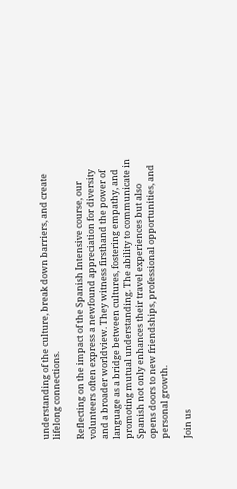understanding of the culture, break down barriers, and create lifelong connections.

Reflecting on the impact of the Spanish Intensive course, our volunteers often express a newfound appreciation for diversity and a broader worldview. They witness firsthand the power of language as a bridge between cultures, fostering empathy, and promoting mutual understanding. The ability to communicate in Spanish not only enhances their travel experiences but also opens doors to new friendships, professional opportunities, and personal growth.

Join us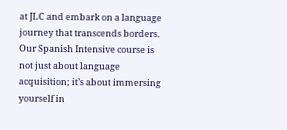at JLC and embark on a language journey that transcends borders. Our Spanish Intensive course is not just about language acquisition; it’s about immersing yourself in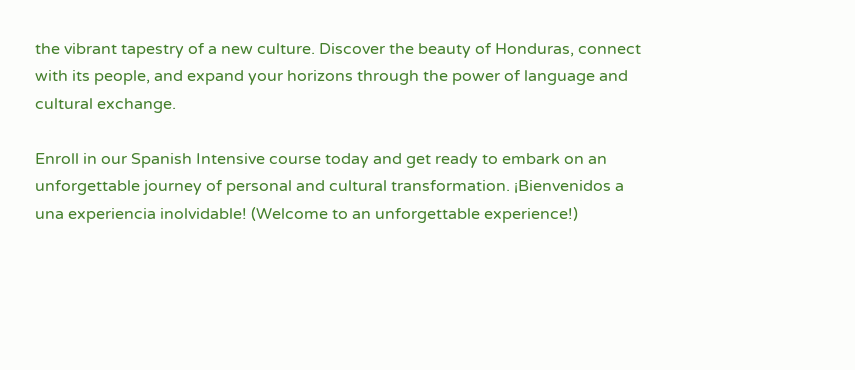the vibrant tapestry of a new culture. Discover the beauty of Honduras, connect with its people, and expand your horizons through the power of language and cultural exchange.

Enroll in our Spanish Intensive course today and get ready to embark on an unforgettable journey of personal and cultural transformation. ¡Bienvenidos a una experiencia inolvidable! (Welcome to an unforgettable experience!)